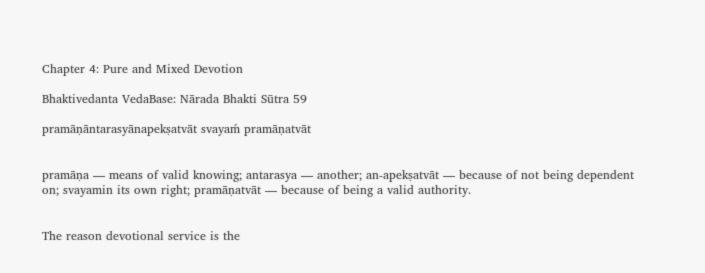Chapter 4: Pure and Mixed Devotion

Bhaktivedanta VedaBase: Nārada Bhakti Sūtra 59

pramāṇāntarasyānapekṣatvāt svayaḿ pramāṇatvāt


pramāṇa — means of valid knowing; antarasya — another; an-apekṣatvāt — because of not being dependent on; svayamin its own right; pramāṇatvāt — because of being a valid authority.


The reason devotional service is the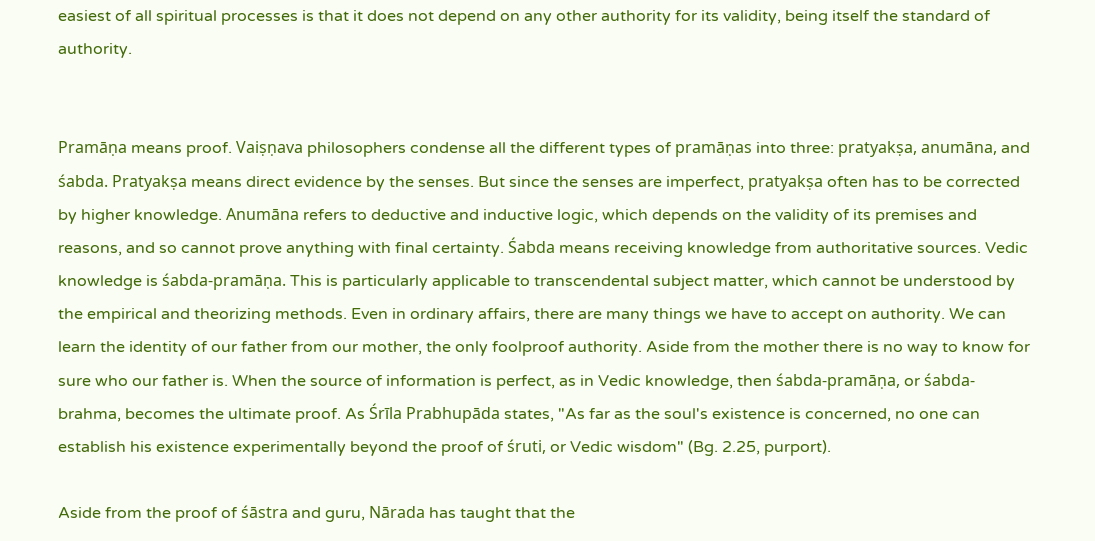easiest of all spiritual processes is that it does not depend on any other authority for its validity, being itself the standard of authority.


Pramāṇa means proof. Vaiṣṇava philosophers condense all the different types of pramāṇas into three: pratyakṣa, anumāna, and śabda. Pratyakṣa means direct evidence by the senses. But since the senses are imperfect, pratyakṣa often has to be corrected by higher knowledge. Anumāna refers to deductive and inductive logic, which depends on the validity of its premises and reasons, and so cannot prove anything with final certainty. Śabda means receiving knowledge from authoritative sources. Vedic knowledge is śabda-pramāṇa. This is particularly applicable to transcendental subject matter, which cannot be understood by the empirical and theorizing methods. Even in ordinary affairs, there are many things we have to accept on authority. We can learn the identity of our father from our mother, the only foolproof authority. Aside from the mother there is no way to know for sure who our father is. When the source of information is perfect, as in Vedic knowledge, then śabda-pramāṇa, or śabda-brahma, becomes the ultimate proof. As Śrīla Prabhupāda states, "As far as the soul's existence is concerned, no one can establish his existence experimentally beyond the proof of śruti, or Vedic wisdom" (Bg. 2.25, purport).

Aside from the proof of śāstra and guru, Nārada has taught that the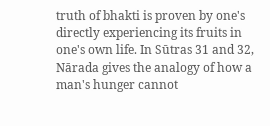truth of bhakti is proven by one's directly experiencing its fruits in one's own life. In Sūtras 31 and 32, Nārada gives the analogy of how a man's hunger cannot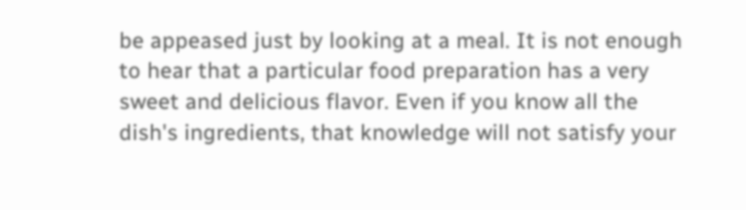be appeased just by looking at a meal. It is not enough to hear that a particular food preparation has a very sweet and delicious flavor. Even if you know all the dish's ingredients, that knowledge will not satisfy your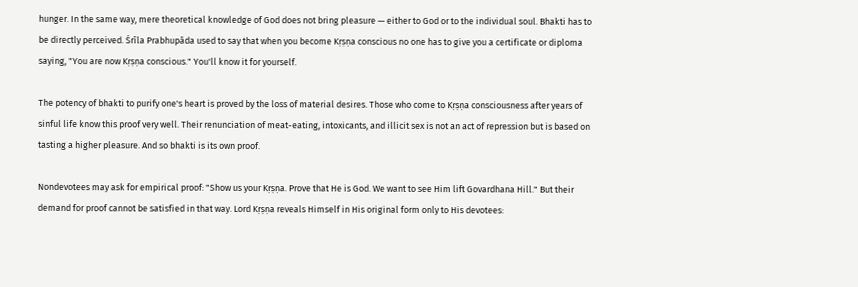hunger. In the same way, mere theoretical knowledge of God does not bring pleasure — either to God or to the individual soul. Bhakti has to be directly perceived. Śrīla Prabhupāda used to say that when you become Kṛṣṇa conscious no one has to give you a certificate or diploma saying, "You are now Kṛṣṇa conscious." You'll know it for yourself.

The potency of bhakti to purify one's heart is proved by the loss of material desires. Those who come to Kṛṣṇa consciousness after years of sinful life know this proof very well. Their renunciation of meat-eating, intoxicants, and illicit sex is not an act of repression but is based on tasting a higher pleasure. And so bhakti is its own proof.

Nondevotees may ask for empirical proof: "Show us your Kṛṣṇa. Prove that He is God. We want to see Him lift Govardhana Hill." But their demand for proof cannot be satisfied in that way. Lord Kṛṣṇa reveals Himself in His original form only to His devotees: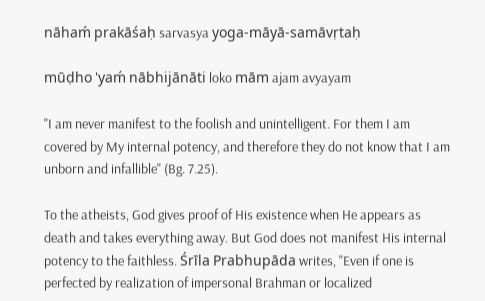nāhaḿ prakāśaḥ sarvasya yoga-māyā-samāvṛtaḥ

mūḍho 'yaḿ nābhijānāti loko mām ajam avyayam

"I am never manifest to the foolish and unintelligent. For them I am covered by My internal potency, and therefore they do not know that I am unborn and infallible" (Bg. 7.25).

To the atheists, God gives proof of His existence when He appears as death and takes everything away. But God does not manifest His internal potency to the faithless. Śrīla Prabhupāda writes, "Even if one is perfected by realization of impersonal Brahman or localized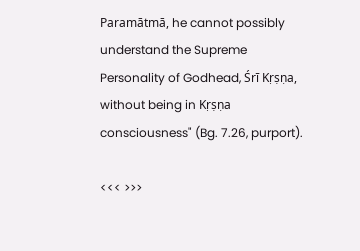Paramātmā, he cannot possibly understand the Supreme Personality of Godhead, Śrī Kṛṣṇa, without being in Kṛṣṇa consciousness" (Bg. 7.26, purport).

<<< >>>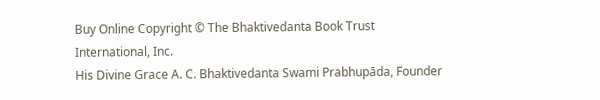Buy Online Copyright © The Bhaktivedanta Book Trust International, Inc.
His Divine Grace A. C. Bhaktivedanta Swami Prabhupāda, Founder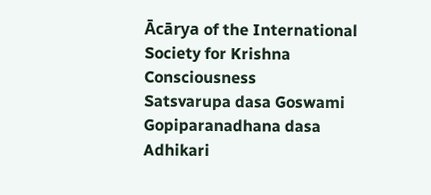Ācārya of the International Society for Krishna Consciousness
Satsvarupa dasa Goswami
Gopiparanadhana dasa Adhikari